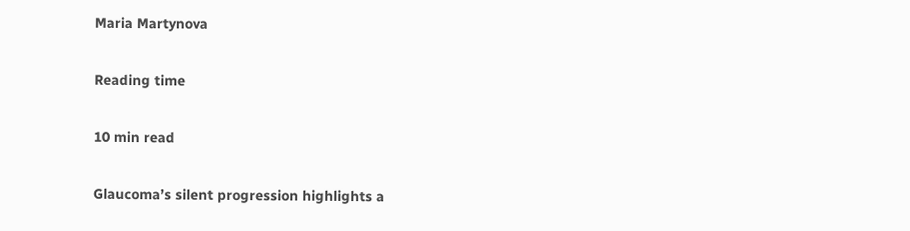Maria Martynova

Reading time

10 min read

Glaucoma’s silent progression highlights a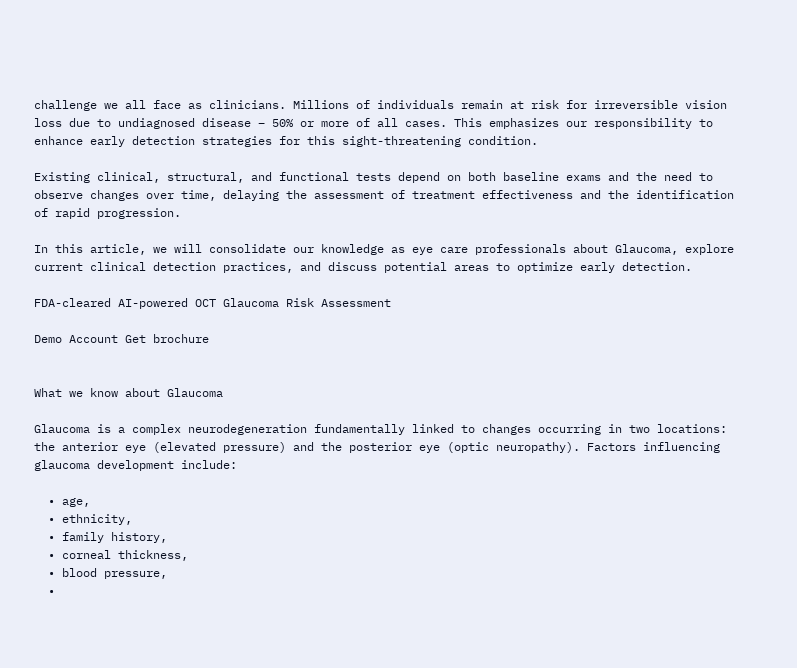challenge we all face as clinicians. Millions of individuals remain at risk for irreversible vision loss due to undiagnosed disease – 50% or more of all cases. This emphasizes our responsibility to enhance early detection strategies for this sight-threatening condition.

Existing clinical, structural, and functional tests depend on both baseline exams and the need to observe changes over time, delaying the assessment of treatment effectiveness and the identification of rapid progression.

In this article, we will consolidate our knowledge as eye care professionals about Glaucoma, explore current clinical detection practices, and discuss potential areas to optimize early detection.

FDA-cleared AI-powered OCT Glaucoma Risk Assessment

Demo Account Get brochure


What we know about Glaucoma

Glaucoma is a complex neurodegeneration fundamentally linked to changes occurring in two locations: the anterior eye (elevated pressure) and the posterior eye (optic neuropathy). Factors influencing glaucoma development include:

  • age,
  • ethnicity,
  • family history,
  • corneal thickness,
  • blood pressure,
  •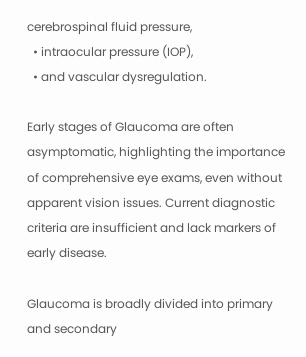cerebrospinal fluid pressure,
  • intraocular pressure (IOP),
  • and vascular dysregulation.

Early stages of Glaucoma are often asymptomatic, highlighting the importance of comprehensive eye exams, even without apparent vision issues. Current diagnostic criteria are insufficient and lack markers of early disease.

Glaucoma is broadly divided into primary and secondary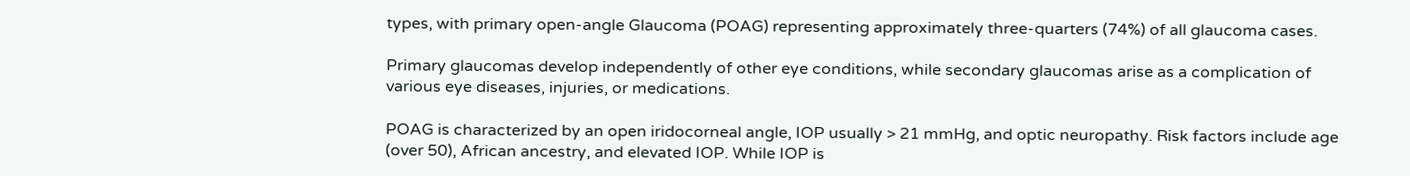types, with primary open-angle Glaucoma (POAG) representing approximately three-quarters (74%) of all glaucoma cases.

Primary glaucomas develop independently of other eye conditions, while secondary glaucomas arise as a complication of various eye diseases, injuries, or medications.

POAG is characterized by an open iridocorneal angle, IOP usually > 21 mmHg, and optic neuropathy. Risk factors include age (over 50), African ancestry, and elevated IOP. While IOP is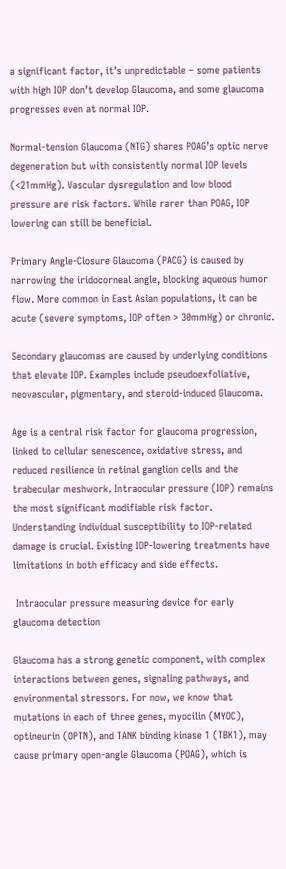a significant factor, it’s unpredictable – some patients with high IOP don’t develop Glaucoma, and some glaucoma progresses even at normal IOP.

Normal-tension Glaucoma (NTG) shares POAG’s optic nerve degeneration but with consistently normal IOP levels (<21mmHg). Vascular dysregulation and low blood pressure are risk factors. While rarer than POAG, IOP lowering can still be beneficial.

Primary Angle-Closure Glaucoma (PACG) is caused by narrowing the iridocorneal angle, blocking aqueous humor flow. More common in East Asian populations, it can be acute (severe symptoms, IOP often > 30mmHg) or chronic.

Secondary glaucomas are caused by underlying conditions that elevate IOP. Examples include pseudoexfoliative, neovascular, pigmentary, and steroid-induced Glaucoma.

Age is a central risk factor for glaucoma progression, linked to cellular senescence, oxidative stress, and reduced resilience in retinal ganglion cells and the trabecular meshwork. Intraocular pressure (IOP) remains the most significant modifiable risk factor. Understanding individual susceptibility to IOP-related damage is crucial. Existing IOP-lowering treatments have limitations in both efficacy and side effects.

 Intraocular pressure measuring device for early glaucoma detection

Glaucoma has a strong genetic component, with complex interactions between genes, signaling pathways, and environmental stressors. For now, we know that mutations in each of three genes, myocilin (MYOC), optineurin (OPTN), and TANK binding kinase 1 (TBK1), may cause primary open-angle Glaucoma (POAG), which is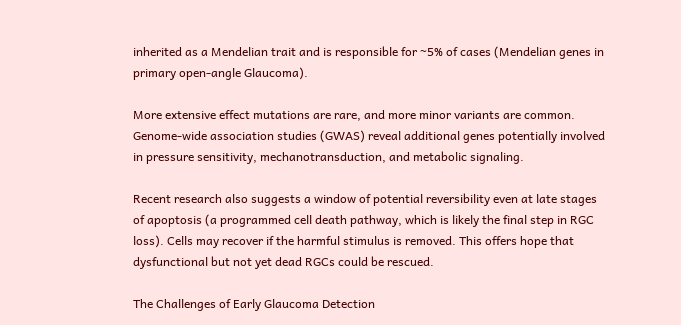inherited as a Mendelian trait and is responsible for ~5% of cases (Mendelian genes in primary open-angle Glaucoma).

More extensive effect mutations are rare, and more minor variants are common. Genome-wide association studies (GWAS) reveal additional genes potentially involved in pressure sensitivity, mechanotransduction, and metabolic signaling.

Recent research also suggests a window of potential reversibility even at late stages of apoptosis (a programmed cell death pathway, which is likely the final step in RGC loss). Cells may recover if the harmful stimulus is removed. This offers hope that dysfunctional but not yet dead RGCs could be rescued.

The Challenges of Early Glaucoma Detection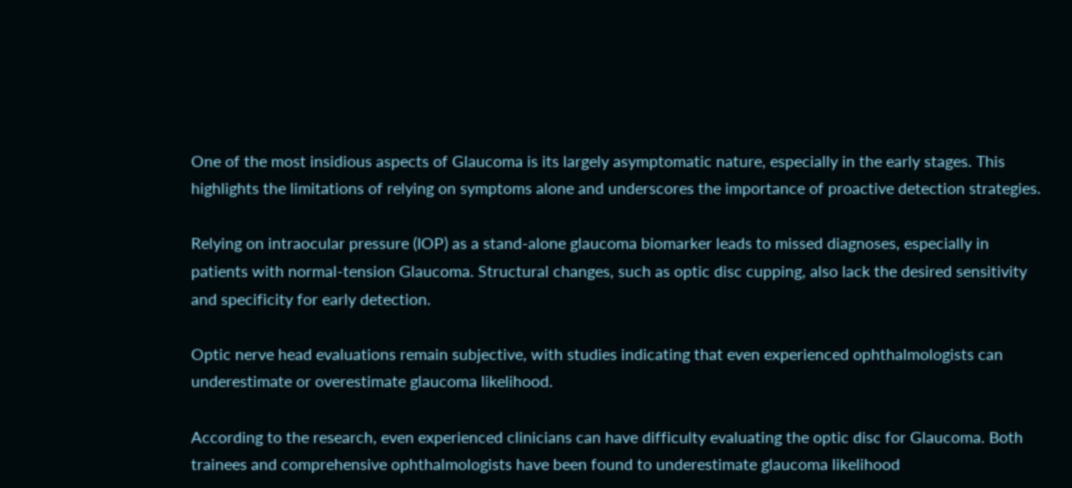One of the most insidious aspects of Glaucoma is its largely asymptomatic nature, especially in the early stages. This highlights the limitations of relying on symptoms alone and underscores the importance of proactive detection strategies.

Relying on intraocular pressure (IOP) as a stand-alone glaucoma biomarker leads to missed diagnoses, especially in patients with normal-tension Glaucoma. Structural changes, such as optic disc cupping, also lack the desired sensitivity and specificity for early detection.

Optic nerve head evaluations remain subjective, with studies indicating that even experienced ophthalmologists can underestimate or overestimate glaucoma likelihood.

According to the research, even experienced clinicians can have difficulty evaluating the optic disc for Glaucoma. Both trainees and comprehensive ophthalmologists have been found to underestimate glaucoma likelihood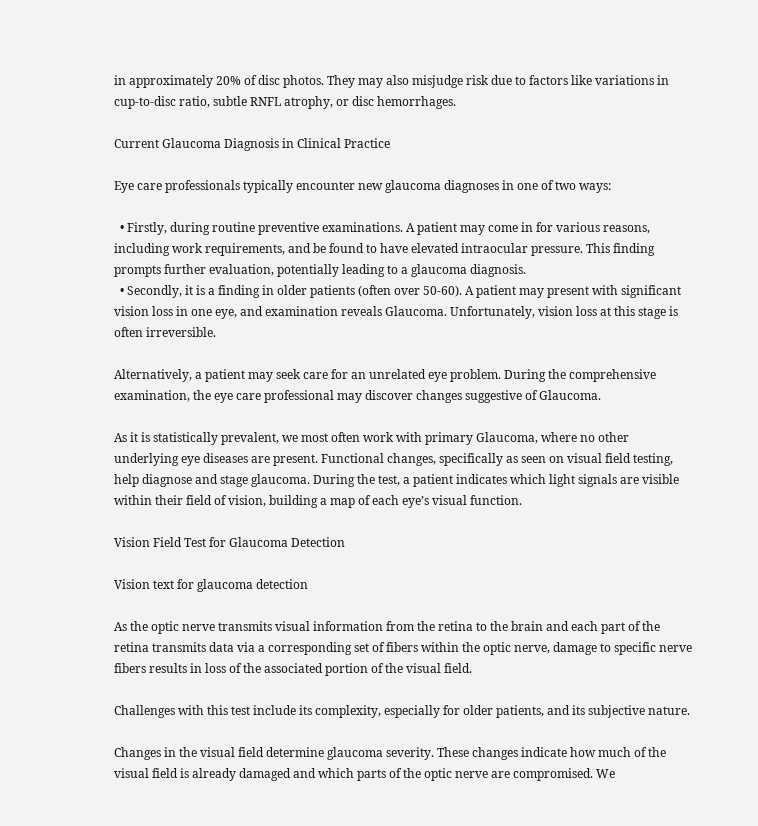in approximately 20% of disc photos. They may also misjudge risk due to factors like variations in cup-to-disc ratio, subtle RNFL atrophy, or disc hemorrhages.

Current Glaucoma Diagnosis in Clinical Practice

Eye care professionals typically encounter new glaucoma diagnoses in one of two ways:

  • Firstly, during routine preventive examinations. A patient may come in for various reasons, including work requirements, and be found to have elevated intraocular pressure. This finding prompts further evaluation, potentially leading to a glaucoma diagnosis.
  • Secondly, it is a finding in older patients (often over 50-60). A patient may present with significant vision loss in one eye, and examination reveals Glaucoma. Unfortunately, vision loss at this stage is often irreversible.

Alternatively, a patient may seek care for an unrelated eye problem. During the comprehensive examination, the eye care professional may discover changes suggestive of Glaucoma.

As it is statistically prevalent, we most often work with primary Glaucoma, where no other underlying eye diseases are present. Functional changes, specifically as seen on visual field testing, help diagnose and stage glaucoma. During the test, a patient indicates which light signals are visible within their field of vision, building a map of each eye’s visual function.

Vision Field Test for Glaucoma Detection

Vision text for glaucoma detection

As the optic nerve transmits visual information from the retina to the brain and each part of the retina transmits data via a corresponding set of fibers within the optic nerve, damage to specific nerve fibers results in loss of the associated portion of the visual field.

Challenges with this test include its complexity, especially for older patients, and its subjective nature.

Changes in the visual field determine glaucoma severity. These changes indicate how much of the visual field is already damaged and which parts of the optic nerve are compromised. We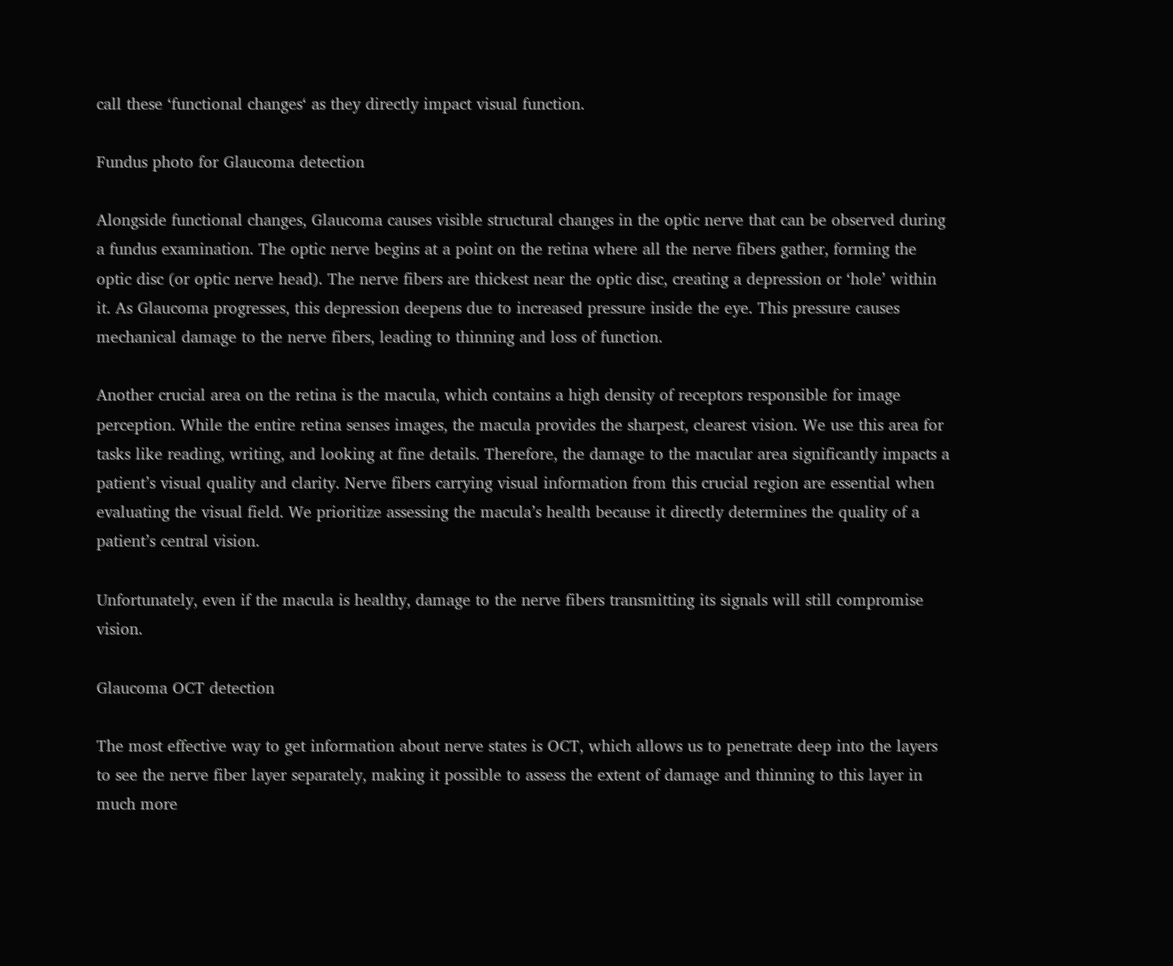call these ‘functional changes‘ as they directly impact visual function.

Fundus photo for Glaucoma detection

Alongside functional changes, Glaucoma causes visible structural changes in the optic nerve that can be observed during a fundus examination. The optic nerve begins at a point on the retina where all the nerve fibers gather, forming the optic disc (or optic nerve head). The nerve fibers are thickest near the optic disc, creating a depression or ‘hole’ within it. As Glaucoma progresses, this depression deepens due to increased pressure inside the eye. This pressure causes mechanical damage to the nerve fibers, leading to thinning and loss of function.

Another crucial area on the retina is the macula, which contains a high density of receptors responsible for image perception. While the entire retina senses images, the macula provides the sharpest, clearest vision. We use this area for tasks like reading, writing, and looking at fine details. Therefore, the damage to the macular area significantly impacts a patient’s visual quality and clarity. Nerve fibers carrying visual information from this crucial region are essential when evaluating the visual field. We prioritize assessing the macula’s health because it directly determines the quality of a patient’s central vision.

Unfortunately, even if the macula is healthy, damage to the nerve fibers transmitting its signals will still compromise vision.

Glaucoma OCT detection

The most effective way to get information about nerve states is OCT, which allows us to penetrate deep into the layers to see the nerve fiber layer separately, making it possible to assess the extent of damage and thinning to this layer in much more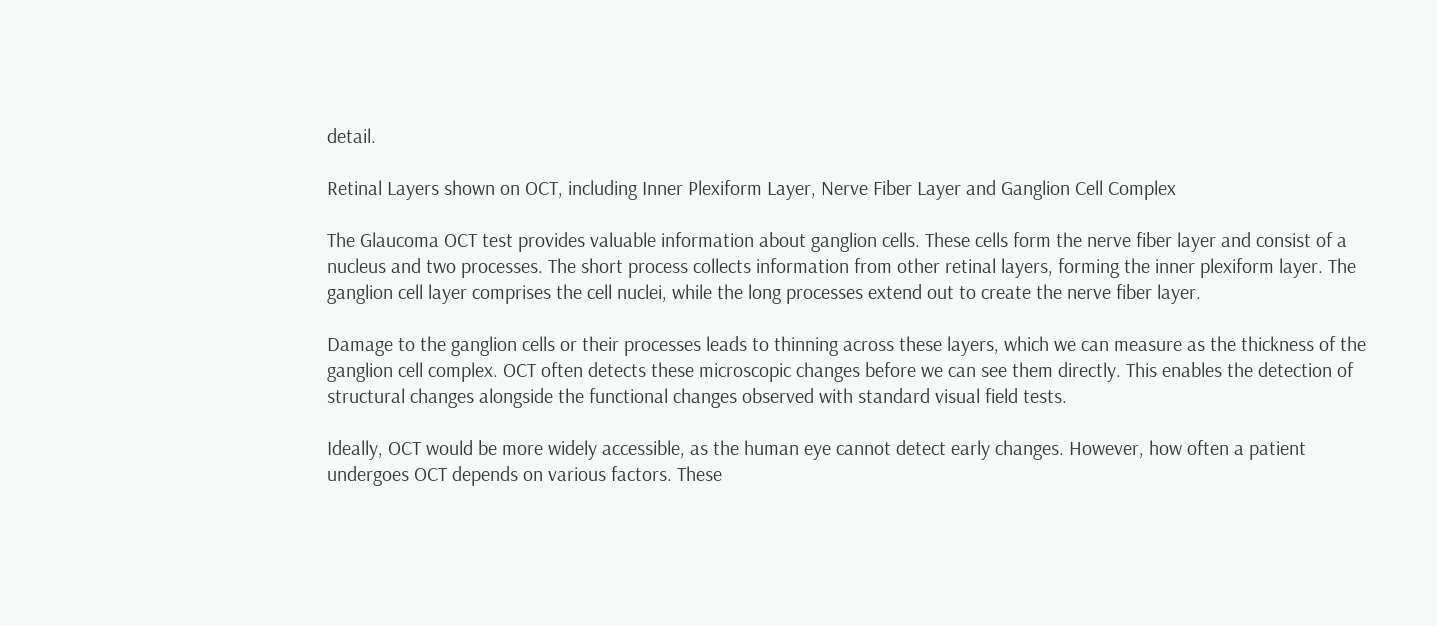detail.

Retinal Layers shown on OCT, including Inner Plexiform Layer, Nerve Fiber Layer and Ganglion Cell Complex

The Glaucoma OCT test provides valuable information about ganglion cells. These cells form the nerve fiber layer and consist of a nucleus and two processes. The short process collects information from other retinal layers, forming the inner plexiform layer. The ganglion cell layer comprises the cell nuclei, while the long processes extend out to create the nerve fiber layer.

Damage to the ganglion cells or their processes leads to thinning across these layers, which we can measure as the thickness of the ganglion cell complex. OCT often detects these microscopic changes before we can see them directly. This enables the detection of structural changes alongside the functional changes observed with standard visual field tests.

Ideally, OCT would be more widely accessible, as the human eye cannot detect early changes. However, how often a patient undergoes OCT depends on various factors. These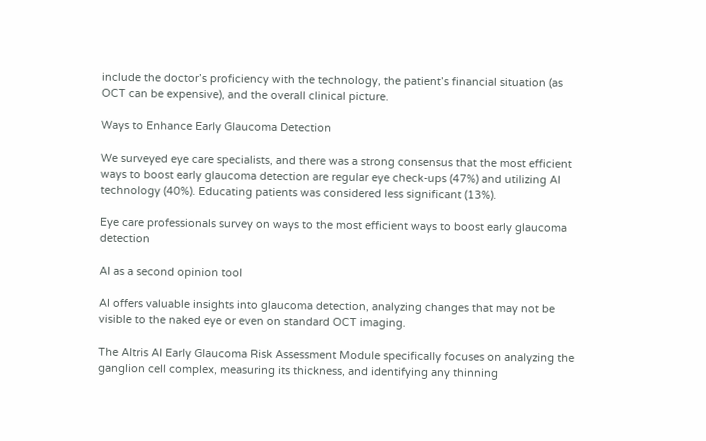include the doctor’s proficiency with the technology, the patient’s financial situation (as OCT can be expensive), and the overall clinical picture.

Ways to Enhance Early Glaucoma Detection

We surveyed eye care specialists, and there was a strong consensus that the most efficient ways to boost early glaucoma detection are regular eye check-ups (47%) and utilizing AI technology (40%). Educating patients was considered less significant (13%).

Eye care professionals survey on ways to the most efficient ways to boost early glaucoma detection

AI as a second opinion tool

AI offers valuable insights into glaucoma detection, analyzing changes that may not be visible to the naked eye or even on standard OCT imaging.

The Altris AI Early Glaucoma Risk Assessment Module specifically focuses on analyzing the ganglion cell complex, measuring its thickness, and identifying any thinning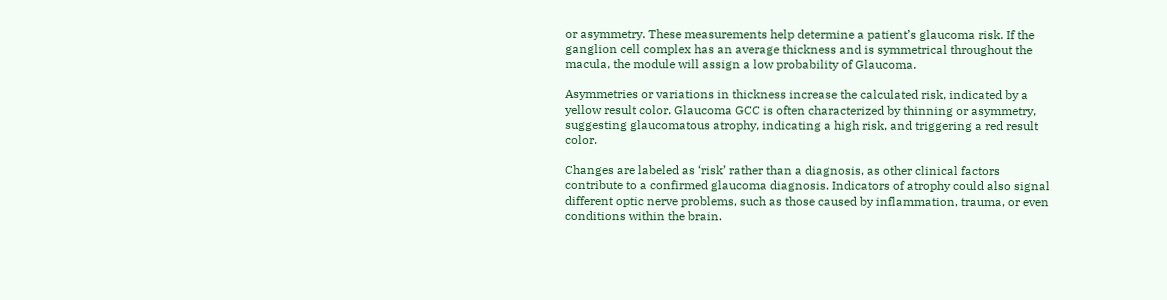or asymmetry. These measurements help determine a patient’s glaucoma risk. If the ganglion cell complex has an average thickness and is symmetrical throughout the macula, the module will assign a low probability of Glaucoma.

Asymmetries or variations in thickness increase the calculated risk, indicated by a yellow result color. Glaucoma GCC is often characterized by thinning or asymmetry, suggesting glaucomatous atrophy, indicating a high risk, and triggering a red result color.

Changes are labeled as ‘risk’ rather than a diagnosis, as other clinical factors contribute to a confirmed glaucoma diagnosis. Indicators of atrophy could also signal different optic nerve problems, such as those caused by inflammation, trauma, or even conditions within the brain.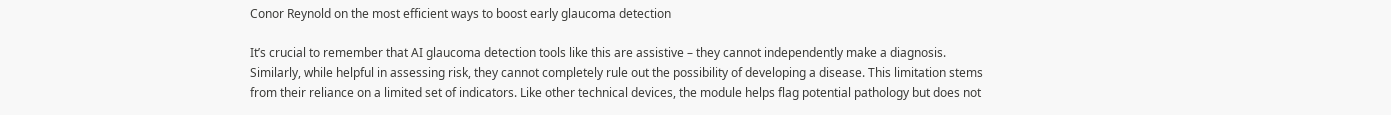Conor Reynold on the most efficient ways to boost early glaucoma detection

It’s crucial to remember that AI glaucoma detection tools like this are assistive – they cannot independently make a diagnosis. Similarly, while helpful in assessing risk, they cannot completely rule out the possibility of developing a disease. This limitation stems from their reliance on a limited set of indicators. Like other technical devices, the module helps flag potential pathology but does not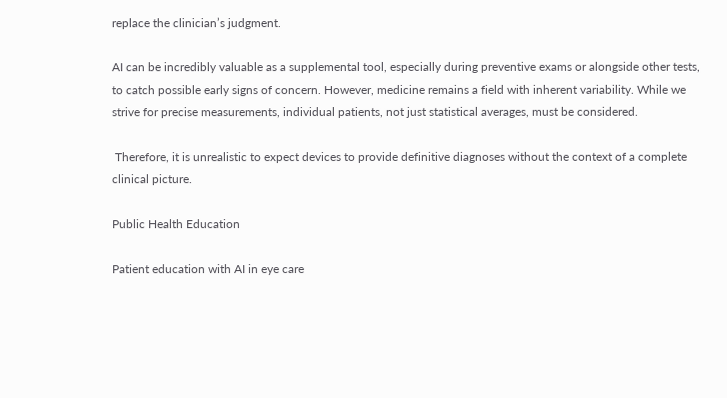replace the clinician’s judgment.

AI can be incredibly valuable as a supplemental tool, especially during preventive exams or alongside other tests, to catch possible early signs of concern. However, medicine remains a field with inherent variability. While we strive for precise measurements, individual patients, not just statistical averages, must be considered.

 Therefore, it is unrealistic to expect devices to provide definitive diagnoses without the context of a complete clinical picture.

Public Health Education

Patient education with AI in eye care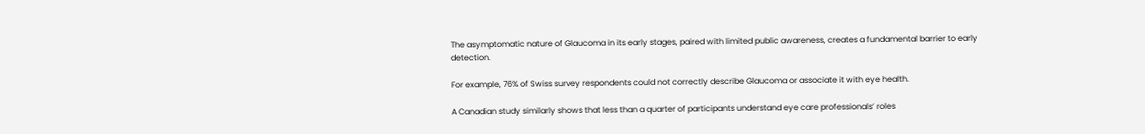The asymptomatic nature of Glaucoma in its early stages, paired with limited public awareness, creates a fundamental barrier to early detection.

For example, 76% of Swiss survey respondents could not correctly describe Glaucoma or associate it with eye health.

A Canadian study similarly shows that less than a quarter of participants understand eye care professionals’ roles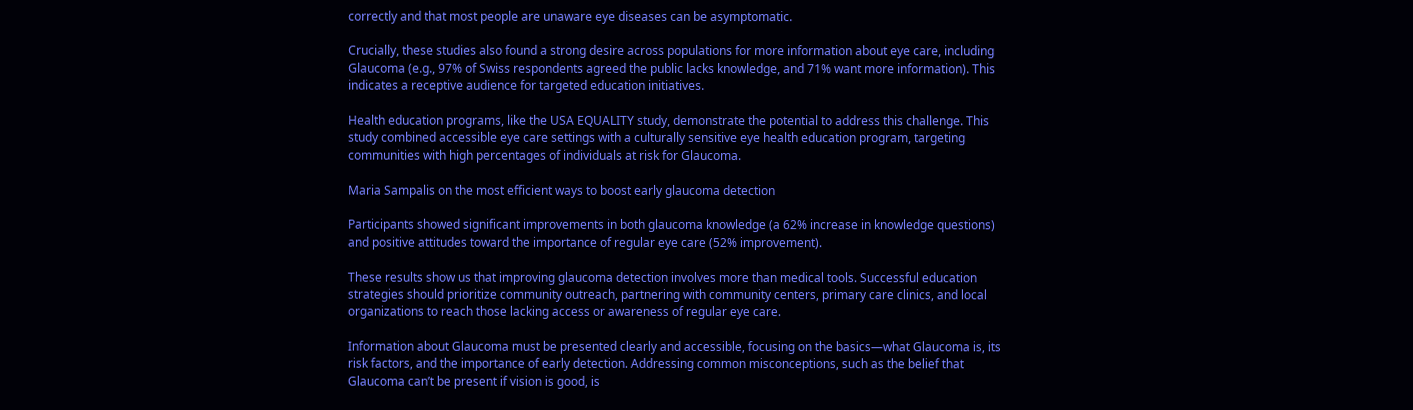correctly and that most people are unaware eye diseases can be asymptomatic.

Crucially, these studies also found a strong desire across populations for more information about eye care, including Glaucoma (e.g., 97% of Swiss respondents agreed the public lacks knowledge, and 71% want more information). This indicates a receptive audience for targeted education initiatives.

Health education programs, like the USA EQUALITY study, demonstrate the potential to address this challenge. This study combined accessible eye care settings with a culturally sensitive eye health education program, targeting communities with high percentages of individuals at risk for Glaucoma.

Maria Sampalis on the most efficient ways to boost early glaucoma detection

Participants showed significant improvements in both glaucoma knowledge (a 62% increase in knowledge questions) and positive attitudes toward the importance of regular eye care (52% improvement).

These results show us that improving glaucoma detection involves more than medical tools. Successful education strategies should prioritize community outreach, partnering with community centers, primary care clinics, and local organizations to reach those lacking access or awareness of regular eye care.

Information about Glaucoma must be presented clearly and accessible, focusing on the basics—what Glaucoma is, its risk factors, and the importance of early detection. Addressing common misconceptions, such as the belief that Glaucoma can’t be present if vision is good, is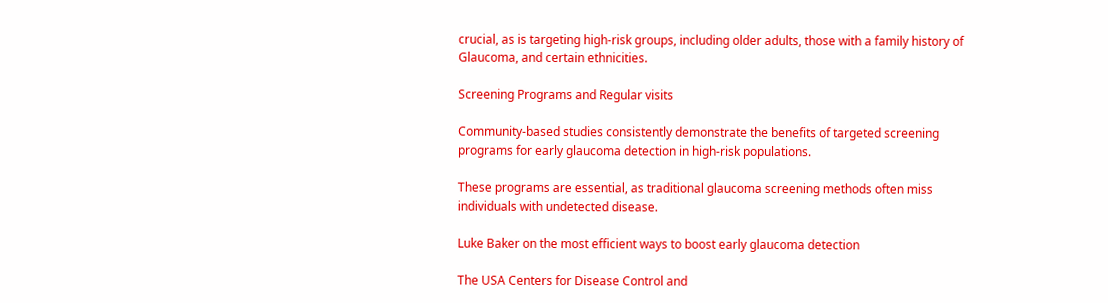crucial, as is targeting high-risk groups, including older adults, those with a family history of Glaucoma, and certain ethnicities.

Screening Programs and Regular visits

Community-based studies consistently demonstrate the benefits of targeted screening programs for early glaucoma detection in high-risk populations.

These programs are essential, as traditional glaucoma screening methods often miss individuals with undetected disease.

Luke Baker on the most efficient ways to boost early glaucoma detection

The USA Centers for Disease Control and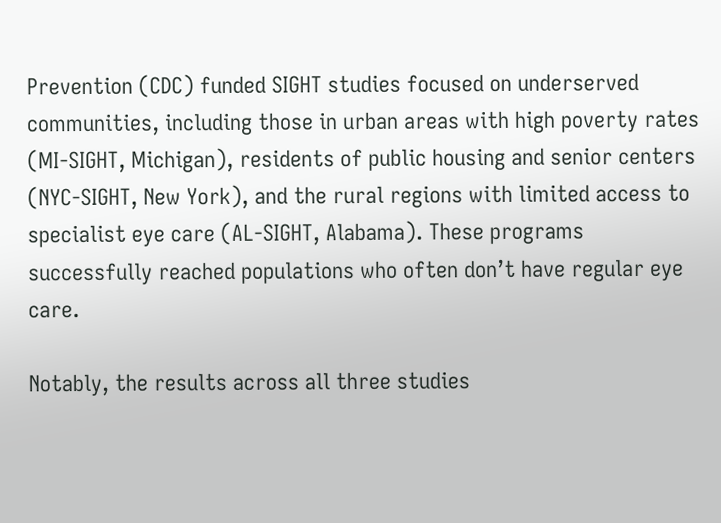Prevention (CDC) funded SIGHT studies focused on underserved communities, including those in urban areas with high poverty rates (MI-SIGHT, Michigan), residents of public housing and senior centers (NYC-SIGHT, New York), and the rural regions with limited access to specialist eye care (AL-SIGHT, Alabama). These programs successfully reached populations who often don’t have regular eye care.

Notably, the results across all three studies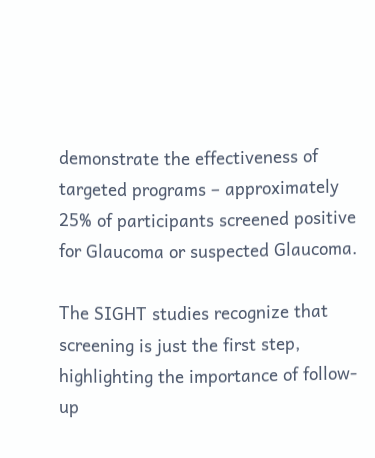demonstrate the effectiveness of targeted programs – approximately 25% of participants screened positive for Glaucoma or suspected Glaucoma.

The SIGHT studies recognize that screening is just the first step, highlighting the importance of follow-up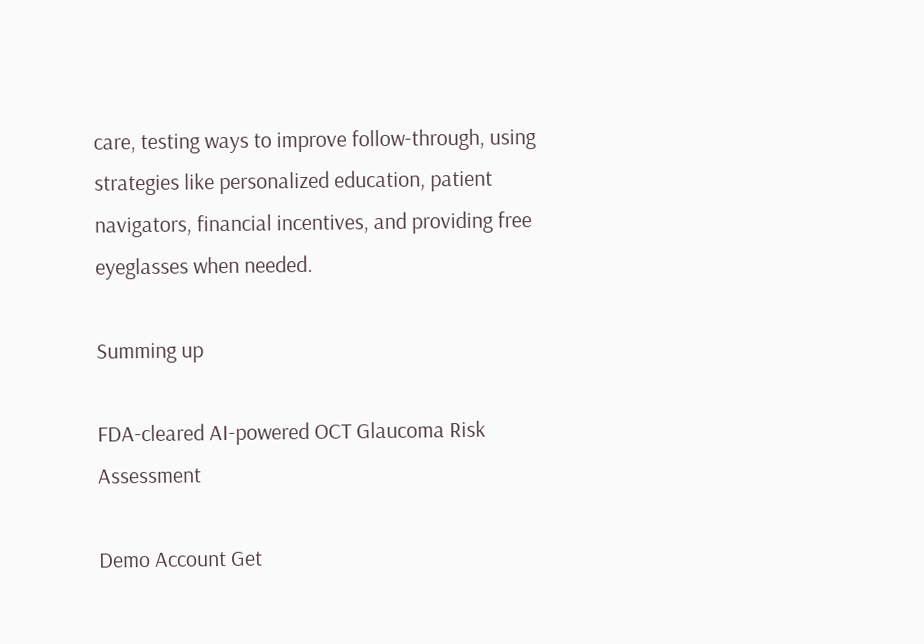care, testing ways to improve follow-through, using strategies like personalized education, patient navigators, financial incentives, and providing free eyeglasses when needed.

Summing up

FDA-cleared AI-powered OCT Glaucoma Risk Assessment

Demo Account Get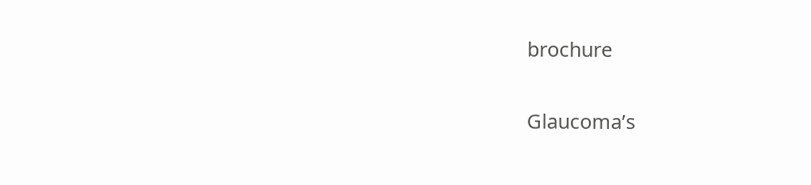brochure


Glaucoma’s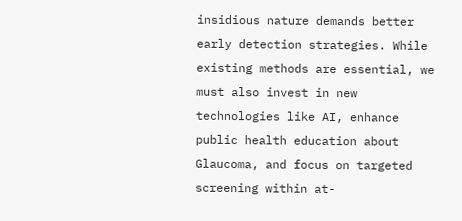insidious nature demands better early detection strategies. While existing methods are essential, we must also invest in new technologies like AI, enhance public health education about Glaucoma, and focus on targeted screening within at-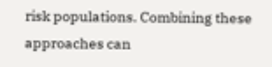risk populations. Combining these approaches can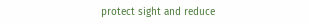protect sight and reduce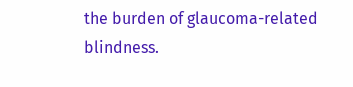the burden of glaucoma-related blindness.